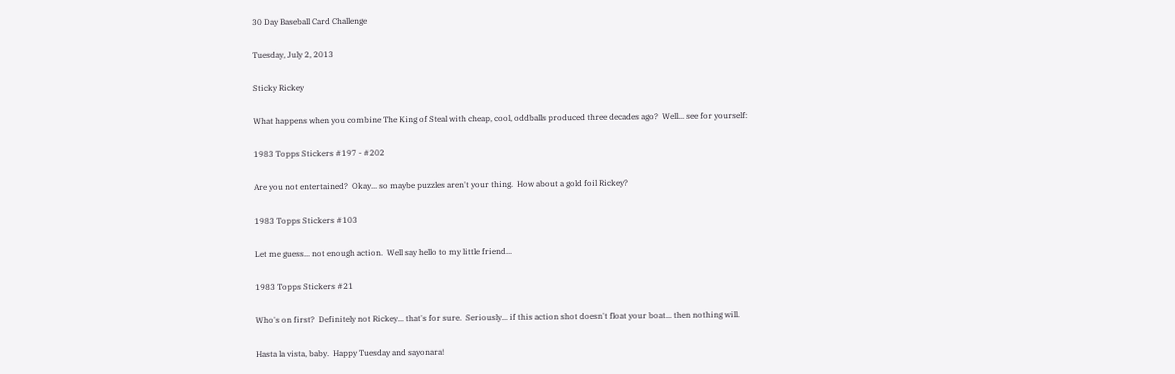30 Day Baseball Card Challenge

Tuesday, July 2, 2013

Sticky Rickey

What happens when you combine The King of Steal with cheap, cool, oddballs produced three decades ago?  Well... see for yourself:

1983 Topps Stickers #197 - #202

Are you not entertained?  Okay... so maybe puzzles aren't your thing.  How about a gold foil Rickey?

1983 Topps Stickers #103

Let me guess... not enough action.  Well say hello to my little friend...

1983 Topps Stickers #21

Who's on first?  Definitely not Rickey... that's for sure.  Seriously... if this action shot doesn't float your boat... then nothing will.

Hasta la vista, baby.  Happy Tuesday and sayonara!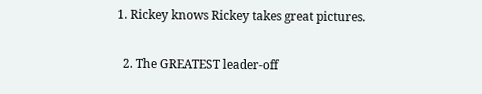1. Rickey knows Rickey takes great pictures.

  2. The GREATEST leader-off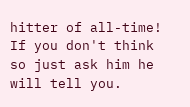hitter of all-time! If you don't think so just ask him he will tell you.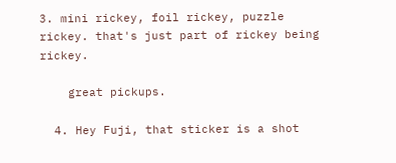3. mini rickey, foil rickey, puzzle rickey. that's just part of rickey being rickey.

    great pickups.

  4. Hey Fuji, that sticker is a shot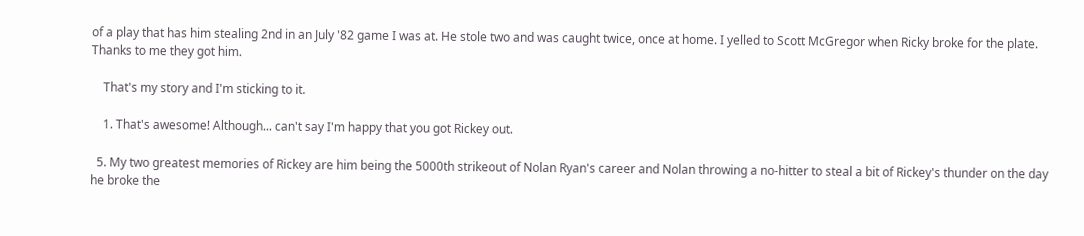of a play that has him stealing 2nd in an July '82 game I was at. He stole two and was caught twice, once at home. I yelled to Scott McGregor when Ricky broke for the plate. Thanks to me they got him.

    That's my story and I'm sticking to it.

    1. That's awesome! Although... can't say I'm happy that you got Rickey out.

  5. My two greatest memories of Rickey are him being the 5000th strikeout of Nolan Ryan's career and Nolan throwing a no-hitter to steal a bit of Rickey's thunder on the day he broke the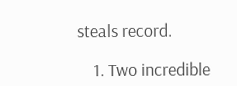steals record.

    1. Two incredible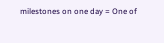milestones on one day = One of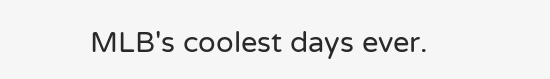MLB's coolest days ever.